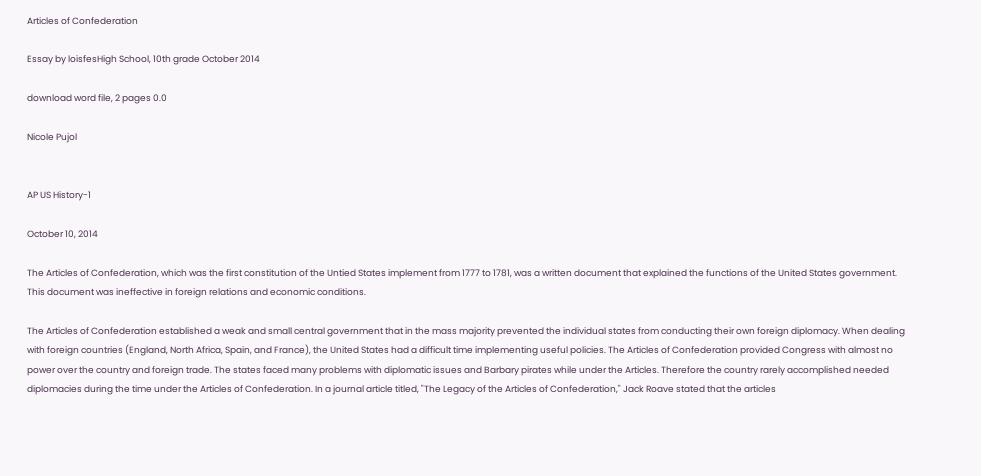Articles of Confederation

Essay by loisfesHigh School, 10th grade October 2014

download word file, 2 pages 0.0

Nicole Pujol


AP US History-1

October 10, 2014

The Articles of Confederation, which was the first constitution of the Untied States implement from 1777 to 1781, was a written document that explained the functions of the United States government. This document was ineffective in foreign relations and economic conditions.

The Articles of Confederation established a weak and small central government that in the mass majority prevented the individual states from conducting their own foreign diplomacy. When dealing with foreign countries (England, North Africa, Spain, and France), the United States had a difficult time implementing useful policies. The Articles of Confederation provided Congress with almost no power over the country and foreign trade. The states faced many problems with diplomatic issues and Barbary pirates while under the Articles. Therefore the country rarely accomplished needed diplomacies during the time under the Articles of Confederation. In a journal article titled, "The Legacy of the Articles of Confederation," Jack Roave stated that the articles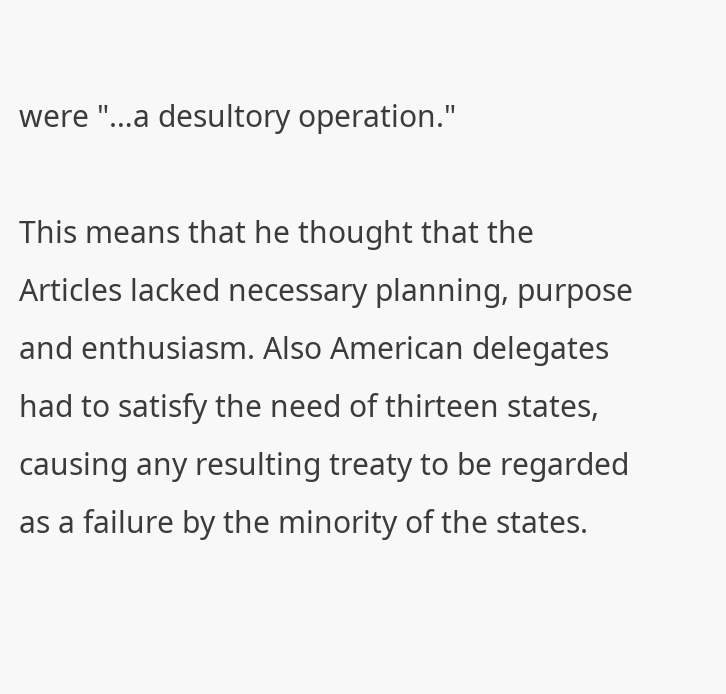were "…a desultory operation."

This means that he thought that the Articles lacked necessary planning, purpose and enthusiasm. Also American delegates had to satisfy the need of thirteen states, causing any resulting treaty to be regarded as a failure by the minority of the states.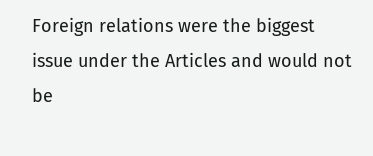Foreign relations were the biggest issue under the Articles and would not be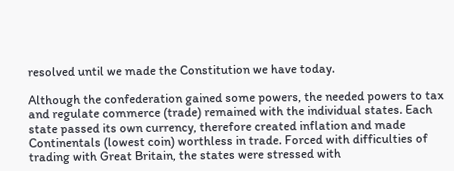resolved until we made the Constitution we have today.

Although the confederation gained some powers, the needed powers to tax and regulate commerce (trade) remained with the individual states. Each state passed its own currency, therefore created inflation and made Continentals (lowest coin) worthless in trade. Forced with difficulties of trading with Great Britain, the states were stressed with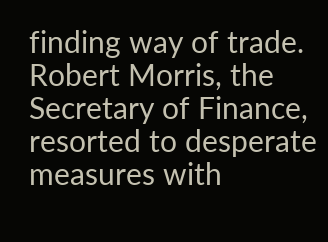finding way of trade. Robert Morris, the Secretary of Finance, resorted to desperate measures with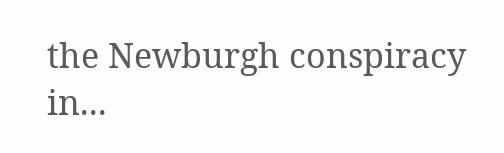the Newburgh conspiracy in...